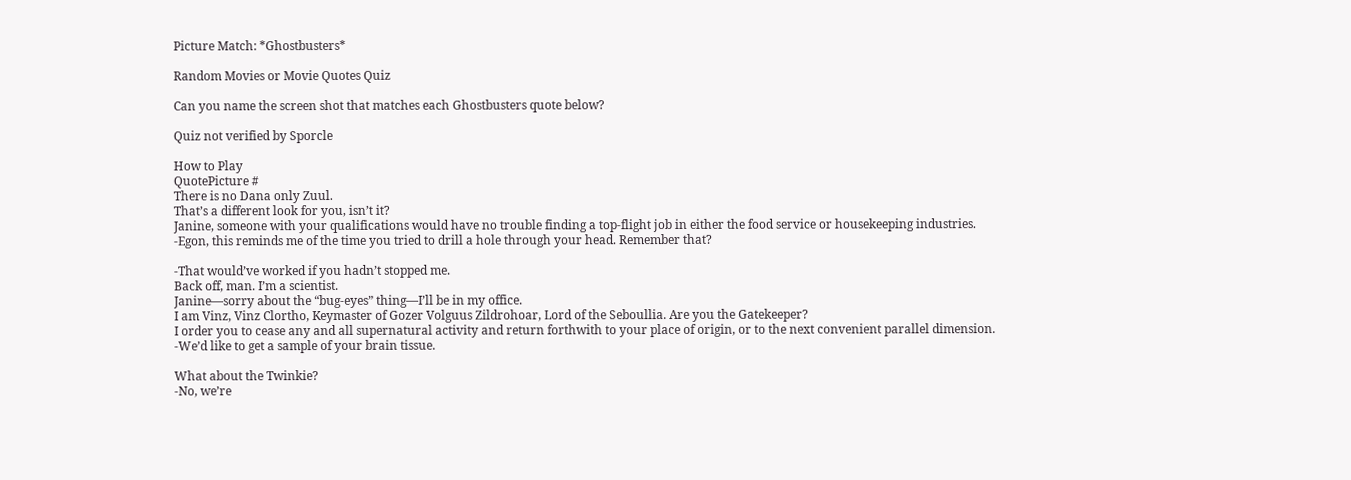Picture Match: *Ghostbusters*

Random Movies or Movie Quotes Quiz

Can you name the screen shot that matches each Ghostbusters quote below?

Quiz not verified by Sporcle

How to Play
QuotePicture #
There is no Dana only Zuul.
That’s a different look for you, isn’t it?
Janine, someone with your qualifications would have no trouble finding a top-flight job in either the food service or housekeeping industries.
-Egon, this reminds me of the time you tried to drill a hole through your head. Remember that?

-That would’ve worked if you hadn’t stopped me.
Back off, man. I’m a scientist.
Janine—sorry about the “bug-eyes” thing—I’ll be in my office.
I am Vinz, Vinz Clortho, Keymaster of Gozer Volguus Zildrohoar, Lord of the Seboullia. Are you the Gatekeeper?
I order you to cease any and all supernatural activity and return forthwith to your place of origin, or to the next convenient parallel dimension.
-We’d like to get a sample of your brain tissue.

What about the Twinkie?
-No, we’re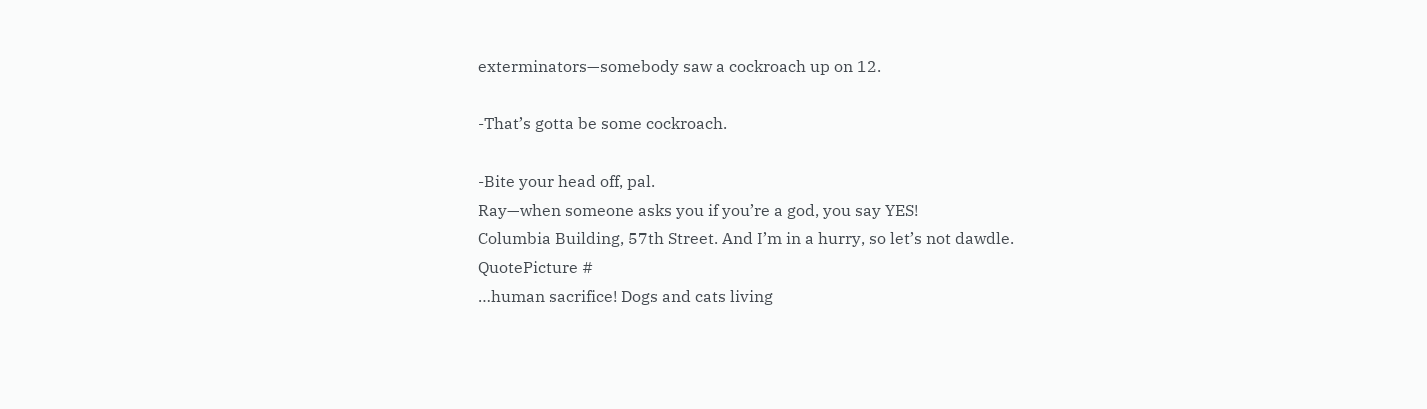exterminators—somebody saw a cockroach up on 12.

-That’s gotta be some cockroach.

-Bite your head off, pal.
Ray—when someone asks you if you’re a god, you say YES!
Columbia Building, 57th Street. And I’m in a hurry, so let’s not dawdle.
QuotePicture #
…human sacrifice! Dogs and cats living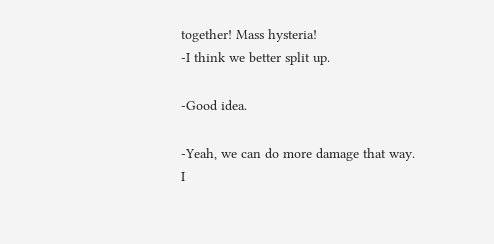together! Mass hysteria!
-I think we better split up.

-Good idea.

-Yeah, we can do more damage that way.
I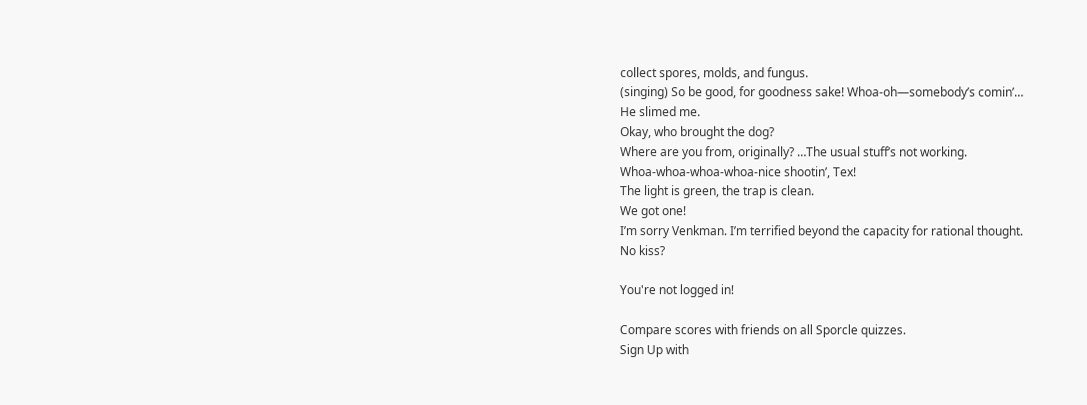collect spores, molds, and fungus.
(singing) So be good, for goodness sake! Whoa-oh—somebody’s comin’…
He slimed me.
Okay, who brought the dog?
Where are you from, originally? …The usual stuff’s not working.
Whoa-whoa-whoa-whoa-nice shootin’, Tex!
The light is green, the trap is clean.
We got one!
I’m sorry Venkman. I’m terrified beyond the capacity for rational thought.
No kiss?

You're not logged in!

Compare scores with friends on all Sporcle quizzes.
Sign Up with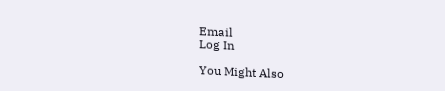Email
Log In

You Might Also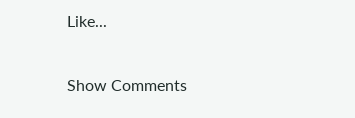Like...

Show Comments